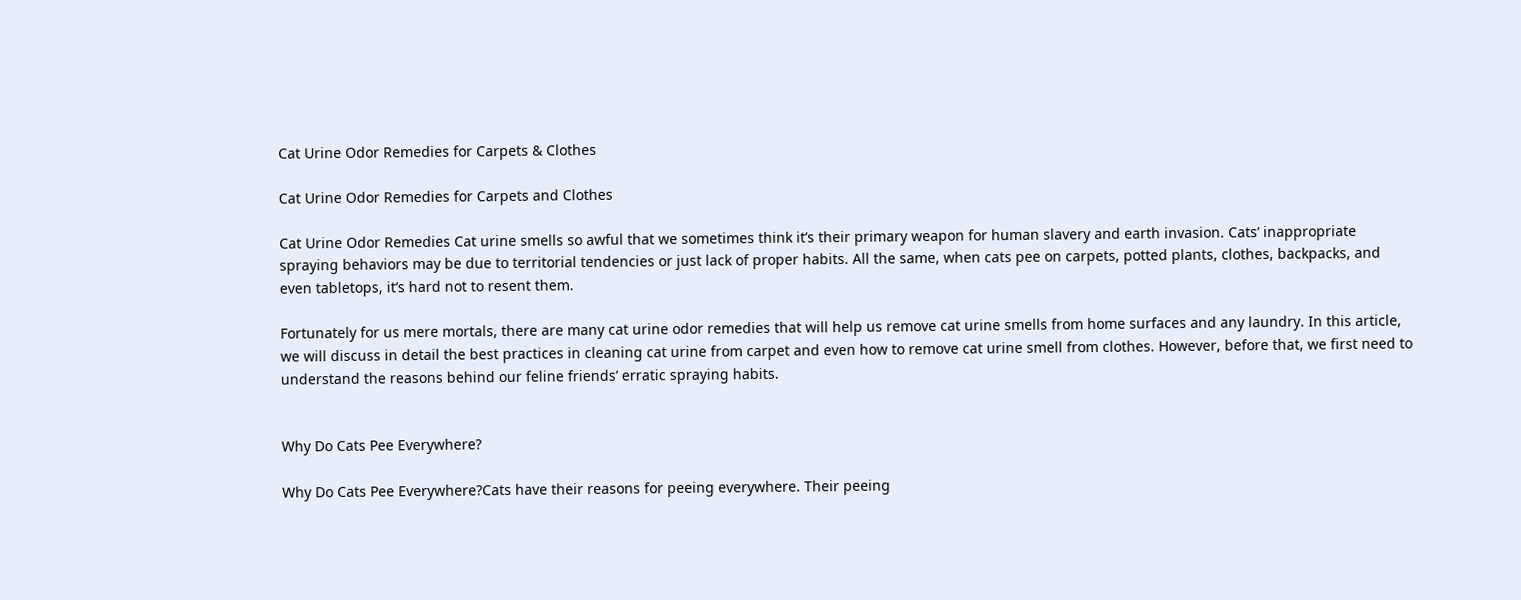Cat Urine Odor Remedies for Carpets & Clothes

Cat Urine Odor Remedies for Carpets and Clothes

Cat Urine Odor Remedies Cat urine smells so awful that we sometimes think it’s their primary weapon for human slavery and earth invasion. Cats’ inappropriate spraying behaviors may be due to territorial tendencies or just lack of proper habits. All the same, when cats pee on carpets, potted plants, clothes, backpacks, and even tabletops, it’s hard not to resent them.

Fortunately for us mere mortals, there are many cat urine odor remedies that will help us remove cat urine smells from home surfaces and any laundry. In this article, we will discuss in detail the best practices in cleaning cat urine from carpet and even how to remove cat urine smell from clothes. However, before that, we first need to understand the reasons behind our feline friends’ erratic spraying habits.


Why Do Cats Pee Everywhere?

Why Do Cats Pee Everywhere?Cats have their reasons for peeing everywhere. Their peeing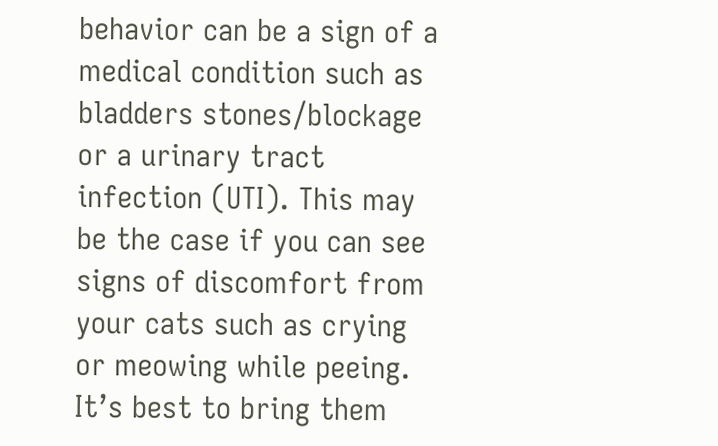behavior can be a sign of a medical condition such as bladders stones/blockage or a urinary tract infection (UTI). This may be the case if you can see signs of discomfort from your cats such as crying or meowing while peeing. It’s best to bring them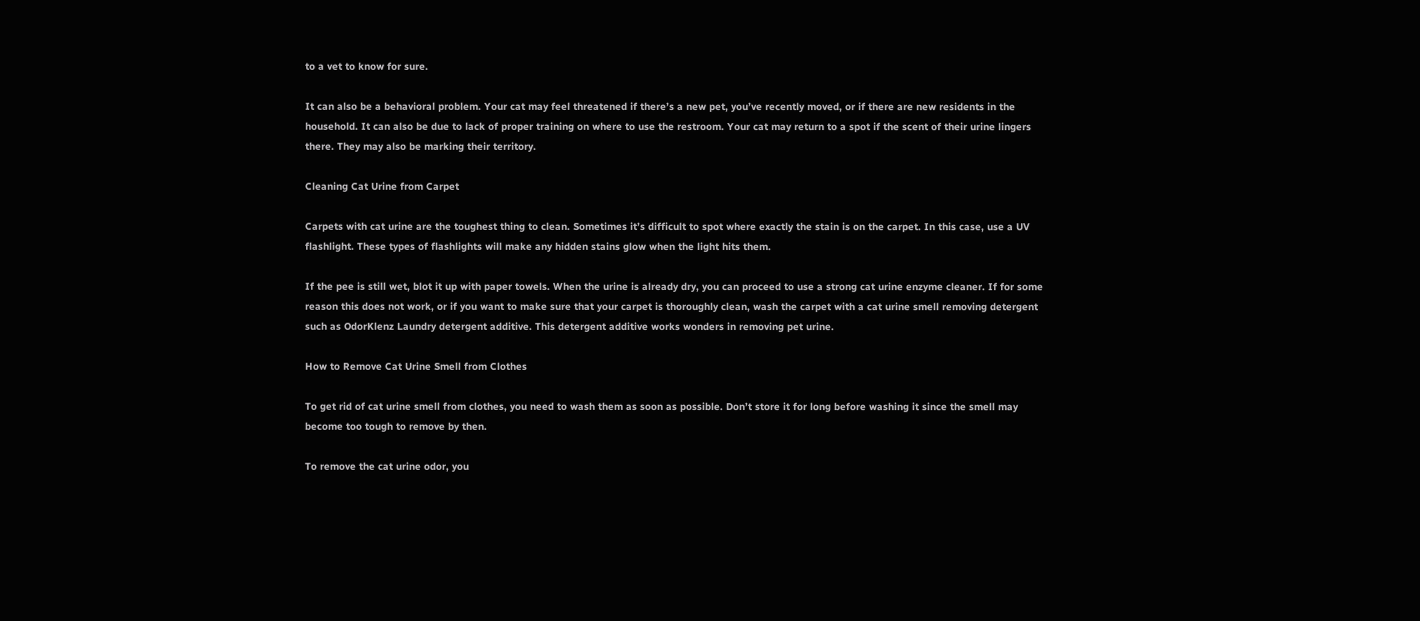to a vet to know for sure.

It can also be a behavioral problem. Your cat may feel threatened if there’s a new pet, you’ve recently moved, or if there are new residents in the household. It can also be due to lack of proper training on where to use the restroom. Your cat may return to a spot if the scent of their urine lingers there. They may also be marking their territory.

Cleaning Cat Urine from Carpet

Carpets with cat urine are the toughest thing to clean. Sometimes it’s difficult to spot where exactly the stain is on the carpet. In this case, use a UV flashlight. These types of flashlights will make any hidden stains glow when the light hits them.

If the pee is still wet, blot it up with paper towels. When the urine is already dry, you can proceed to use a strong cat urine enzyme cleaner. If for some reason this does not work, or if you want to make sure that your carpet is thoroughly clean, wash the carpet with a cat urine smell removing detergent such as OdorKlenz Laundry detergent additive. This detergent additive works wonders in removing pet urine.

How to Remove Cat Urine Smell from Clothes

To get rid of cat urine smell from clothes, you need to wash them as soon as possible. Don’t store it for long before washing it since the smell may become too tough to remove by then.

To remove the cat urine odor, you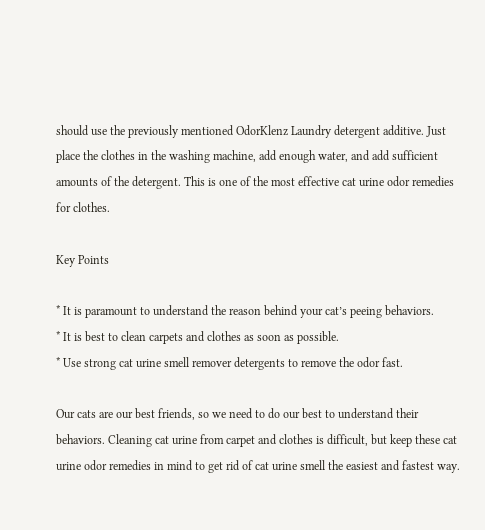should use the previously mentioned OdorKlenz Laundry detergent additive. Just place the clothes in the washing machine, add enough water, and add sufficient amounts of the detergent. This is one of the most effective cat urine odor remedies for clothes.

Key Points

* It is paramount to understand the reason behind your cat’s peeing behaviors.
* It is best to clean carpets and clothes as soon as possible.
* Use strong cat urine smell remover detergents to remove the odor fast.

Our cats are our best friends, so we need to do our best to understand their behaviors. Cleaning cat urine from carpet and clothes is difficult, but keep these cat urine odor remedies in mind to get rid of cat urine smell the easiest and fastest way.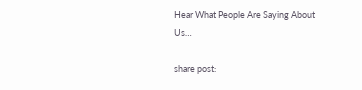Hear What People Are Saying About Us…

share post: